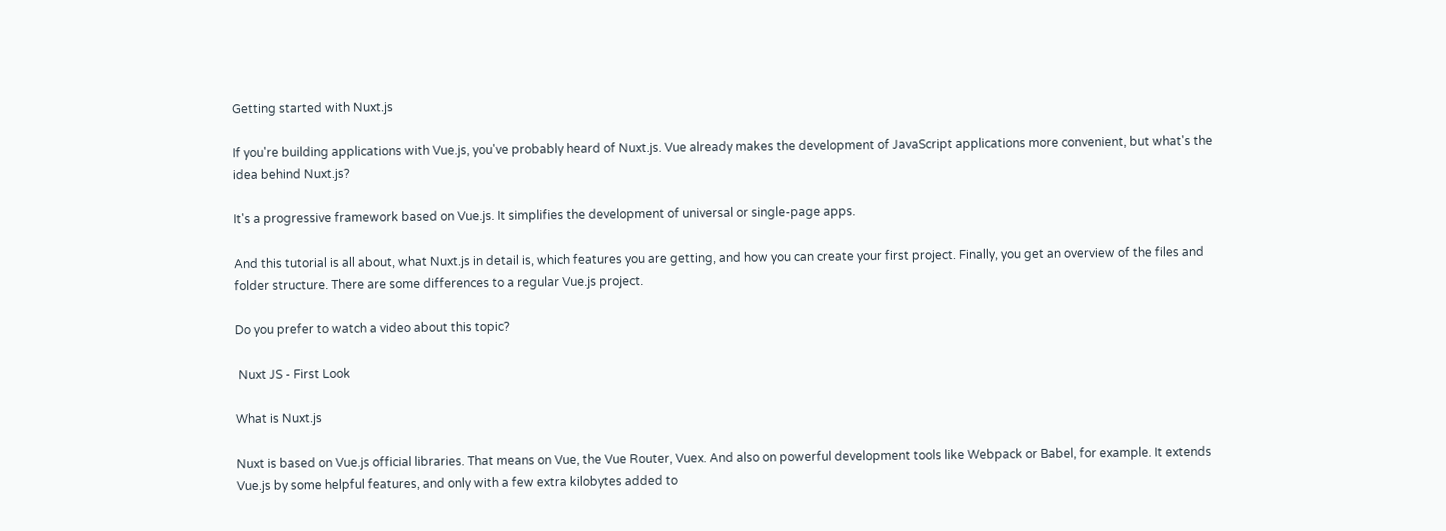Getting started with Nuxt.js

If you're building applications with Vue.js, you've probably heard of Nuxt.js. Vue already makes the development of JavaScript applications more convenient, but what's the idea behind Nuxt.js?

It's a progressive framework based on Vue.js. It simplifies the development of universal or single-page apps.

And this tutorial is all about, what Nuxt.js in detail is, which features you are getting, and how you can create your first project. Finally, you get an overview of the files and folder structure. There are some differences to a regular Vue.js project.

Do you prefer to watch a video about this topic?

 Nuxt JS - First Look

What is Nuxt.js

Nuxt is based on Vue.js official libraries. That means on Vue, the Vue Router, Vuex. And also on powerful development tools like Webpack or Babel, for example. It extends Vue.js by some helpful features, and only with a few extra kilobytes added to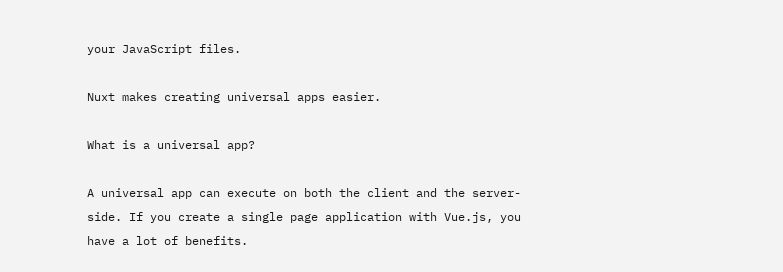your JavaScript files.

Nuxt makes creating universal apps easier.

What is a universal app?

A universal app can execute on both the client and the server-side. If you create a single page application with Vue.js, you have a lot of benefits.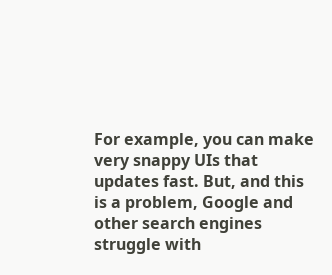For example, you can make very snappy UIs that updates fast. But, and this is a problem, Google and other search engines struggle with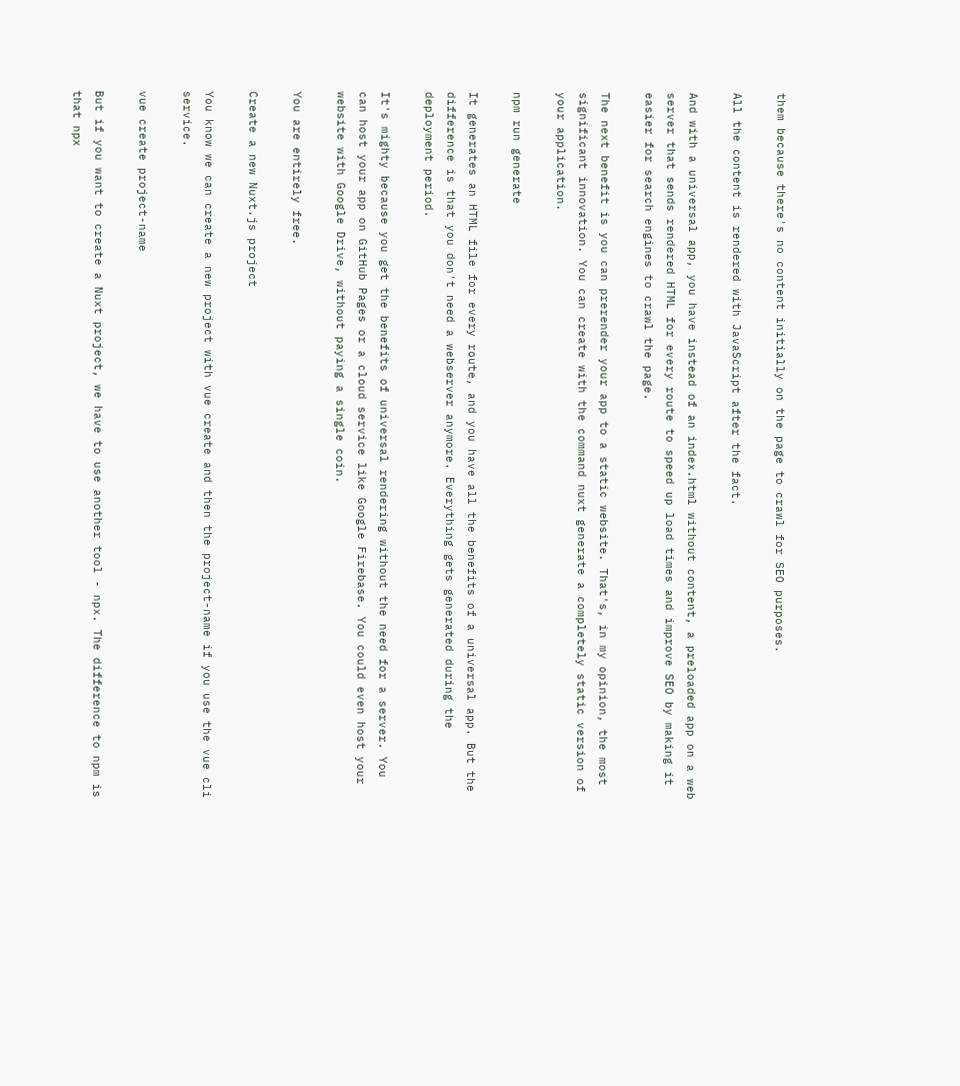them because there's no content initially on the page to crawl for SEO purposes.

All the content is rendered with JavaScript after the fact.

And with a universal app, you have instead of an index.html without content, a preloaded app on a web server that sends rendered HTML for every route to speed up load times and improve SEO by making it easier for search engines to crawl the page.

The next benefit is you can prerender your app to a static website. That's, in my opinion, the most significant innovation. You can create with the command nuxt generate a completely static version of your application.

npm run generate

It generates an HTML file for every route, and you have all the benefits of a universal app. But the difference is that you don't need a webserver anymore. Everything gets generated during the deployment period.

It's mighty because you get the benefits of universal rendering without the need for a server. You can host your app on GitHub Pages or a cloud service like Google Firebase. You could even host your website with Google Drive, without paying a single coin.

You are entirely free.

Create a new Nuxt.js project

You know we can create a new project with vue create and then the project-name if you use the vue cli service.

vue create project-name

But if you want to create a Nuxt project, we have to use another tool - npx. The difference to npm is that npx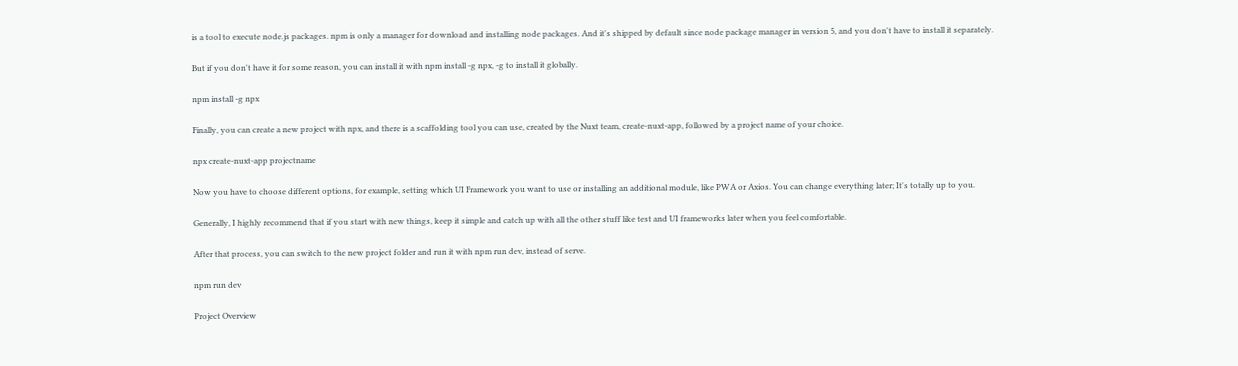is a tool to execute node.js packages. npm is only a manager for download and installing node packages. And it's shipped by default since node package manager in version 5, and you don't have to install it separately.

But if you don't have it for some reason, you can install it with npm install -g npx, -g to install it globally.

npm install -g npx

Finally, you can create a new project with npx, and there is a scaffolding tool you can use, created by the Nuxt team, create-nuxt-app, followed by a project name of your choice.

npx create-nuxt-app projectname

Now you have to choose different options, for example, setting which UI Framework you want to use or installing an additional module, like PWA or Axios. You can change everything later; It's totally up to you.

Generally, I highly recommend that if you start with new things, keep it simple and catch up with all the other stuff like test and UI frameworks later when you feel comfortable.

After that process, you can switch to the new project folder and run it with npm run dev, instead of serve.

npm run dev

Project Overview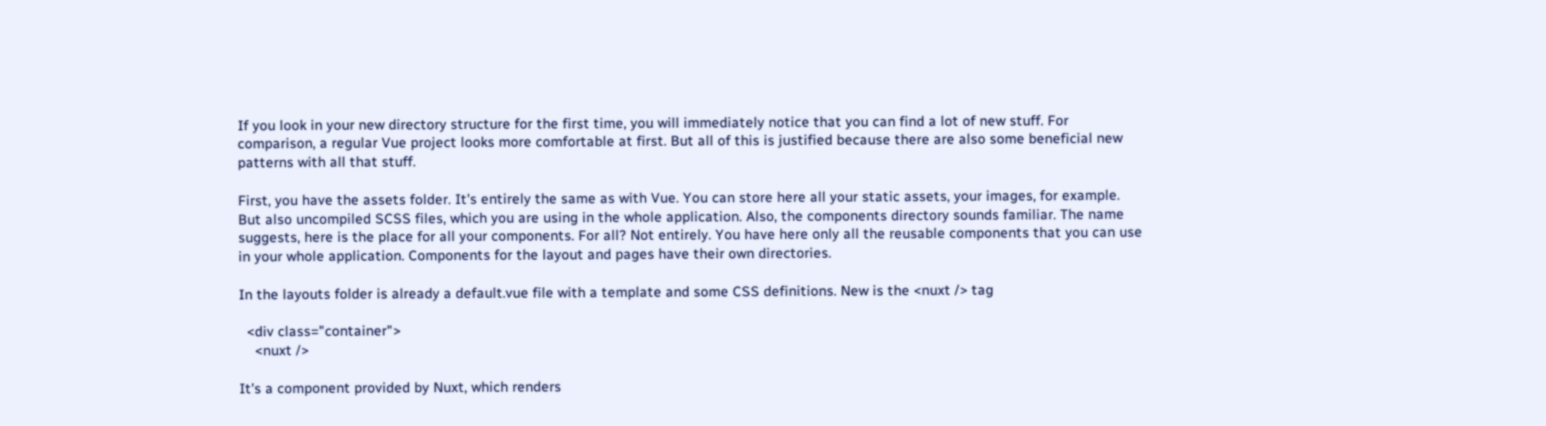If you look in your new directory structure for the first time, you will immediately notice that you can find a lot of new stuff. For comparison, a regular Vue project looks more comfortable at first. But all of this is justified because there are also some beneficial new patterns with all that stuff.

First, you have the assets folder. It's entirely the same as with Vue. You can store here all your static assets, your images, for example. But also uncompiled SCSS files, which you are using in the whole application. Also, the components directory sounds familiar. The name suggests, here is the place for all your components. For all? Not entirely. You have here only all the reusable components that you can use in your whole application. Components for the layout and pages have their own directories.

In the layouts folder is already a default.vue file with a template and some CSS definitions. New is the <nuxt /> tag

  <div class="container">
    <nuxt />

It's a component provided by Nuxt, which renders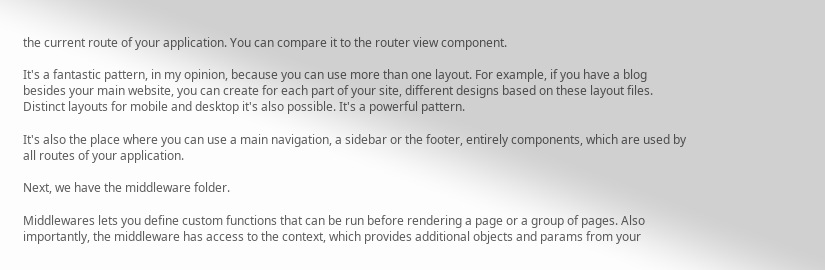the current route of your application. You can compare it to the router view component.

It's a fantastic pattern, in my opinion, because you can use more than one layout. For example, if you have a blog besides your main website, you can create for each part of your site, different designs based on these layout files. Distinct layouts for mobile and desktop it's also possible. It's a powerful pattern.

It's also the place where you can use a main navigation, a sidebar or the footer, entirely components, which are used by all routes of your application.

Next, we have the middleware folder.

Middlewares lets you define custom functions that can be run before rendering a page or a group of pages. Also importantly, the middleware has access to the context, which provides additional objects and params from your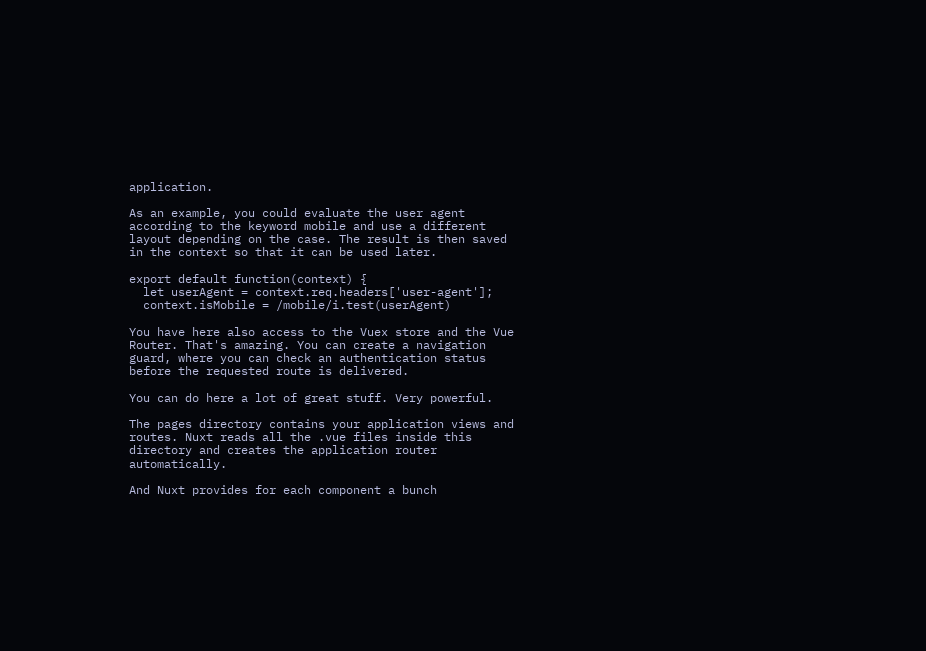application.

As an example, you could evaluate the user agent according to the keyword mobile and use a different layout depending on the case. The result is then saved in the context so that it can be used later.

export default function(context) {
  let userAgent = context.req.headers['user-agent'];
  context.isMobile = /mobile/i.test(userAgent)

You have here also access to the Vuex store and the Vue Router. That's amazing. You can create a navigation guard, where you can check an authentication status before the requested route is delivered.

You can do here a lot of great stuff. Very powerful.

The pages directory contains your application views and routes. Nuxt reads all the .vue files inside this directory and creates the application router automatically.

And Nuxt provides for each component a bunch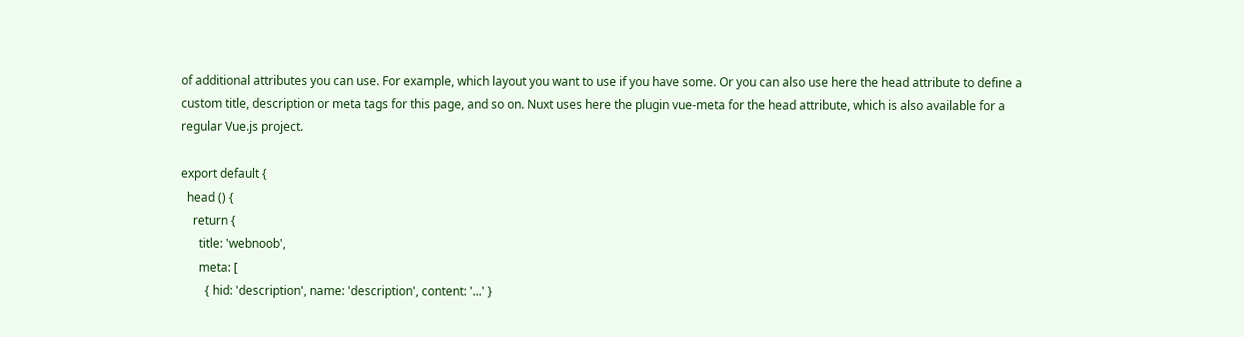of additional attributes you can use. For example, which layout you want to use if you have some. Or you can also use here the head attribute to define a custom title, description or meta tags for this page, and so on. Nuxt uses here the plugin vue-meta for the head attribute, which is also available for a regular Vue.js project.

export default {
  head () {
    return {
      title: 'webnoob',
      meta: [
        { hid: 'description', name: 'description', content: '...' }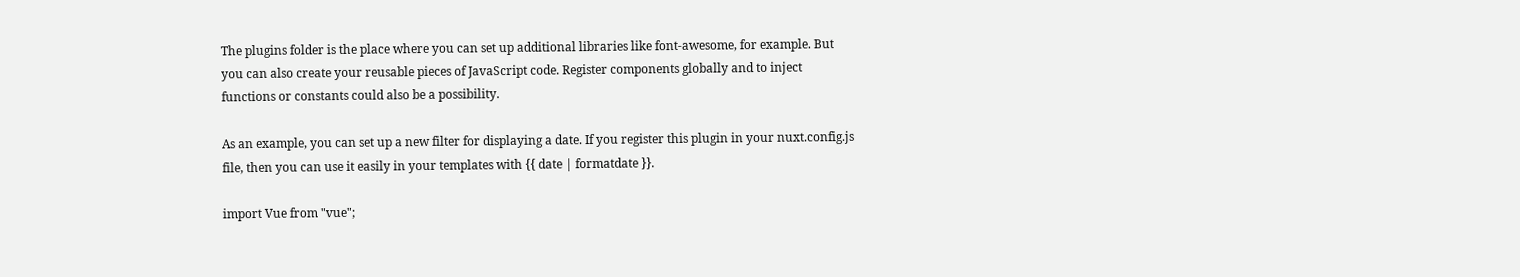The plugins folder is the place where you can set up additional libraries like font-awesome, for example. But you can also create your reusable pieces of JavaScript code. Register components globally and to inject functions or constants could also be a possibility.

As an example, you can set up a new filter for displaying a date. If you register this plugin in your nuxt.config.js file, then you can use it easily in your templates with {{ date | formatdate }}.

import Vue from "vue";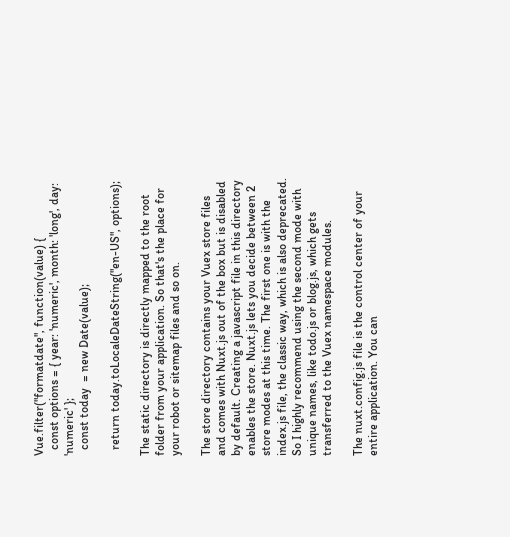Vue.filter("formatdate", function(value) {
  const options = { year: 'numeric', month: 'long', day: 'numeric' };
  const today  = new Date(value);

  return today.toLocaleDateString("en-US", options);

The static directory is directly mapped to the root folder from your application. So that's the place for your robot or sitemap files and so on.

The store directory contains your Vuex store files and comes with Nuxt.js out of the box but is disabled by default. Creating a javascript file in this directory enables the store. Nuxt.js lets you decide between 2 store modes at this time. The first one is with the index.js file, the classic way, which is also deprecated. So I highly recommend using the second mode with unique names, like todo.js or blog.js, which gets transferred to the Vuex namespace modules.

The nuxt.config.js file is the control center of your entire application. You can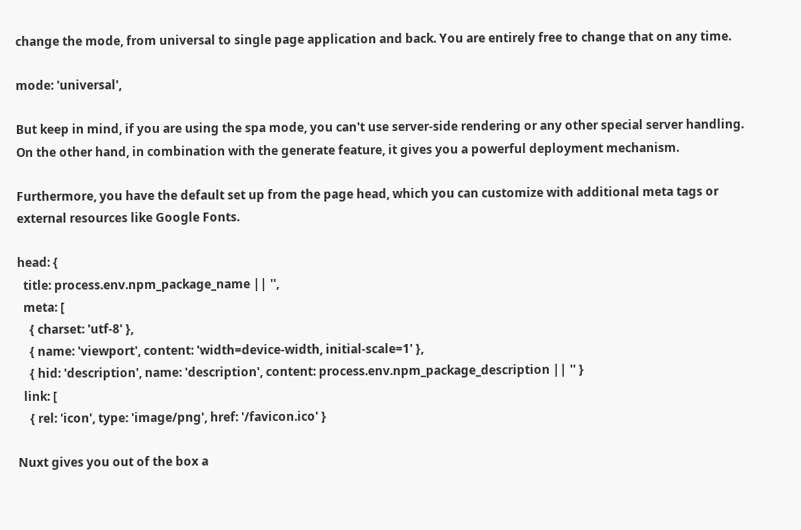change the mode, from universal to single page application and back. You are entirely free to change that on any time.

mode: 'universal',

But keep in mind, if you are using the spa mode, you can't use server-side rendering or any other special server handling. On the other hand, in combination with the generate feature, it gives you a powerful deployment mechanism.

Furthermore, you have the default set up from the page head, which you can customize with additional meta tags or external resources like Google Fonts.

head: {
  title: process.env.npm_package_name || '',
  meta: [
    { charset: 'utf-8' },
    { name: 'viewport', content: 'width=device-width, initial-scale=1' },
    { hid: 'description', name: 'description', content: process.env.npm_package_description || '' }
  link: [
    { rel: 'icon', type: 'image/png', href: '/favicon.ico' }

Nuxt gives you out of the box a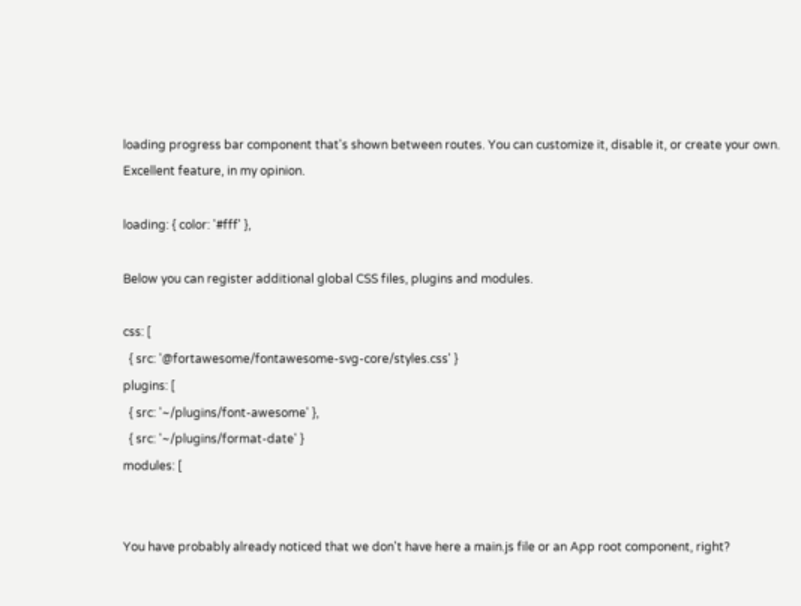loading progress bar component that's shown between routes. You can customize it, disable it, or create your own. Excellent feature, in my opinion.

loading: { color: '#fff' },

Below you can register additional global CSS files, plugins and modules.

css: [
  { src: '@fortawesome/fontawesome-svg-core/styles.css' }
plugins: [
  { src: '~/plugins/font-awesome' },
  { src: '~/plugins/format-date' }
modules: [


You have probably already noticed that we don't have here a main.js file or an App root component, right?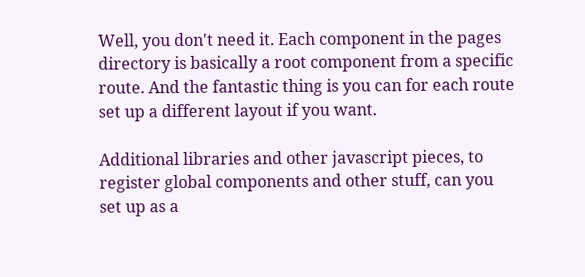Well, you don't need it. Each component in the pages directory is basically a root component from a specific route. And the fantastic thing is you can for each route set up a different layout if you want.

Additional libraries and other javascript pieces, to register global components and other stuff, can you set up as a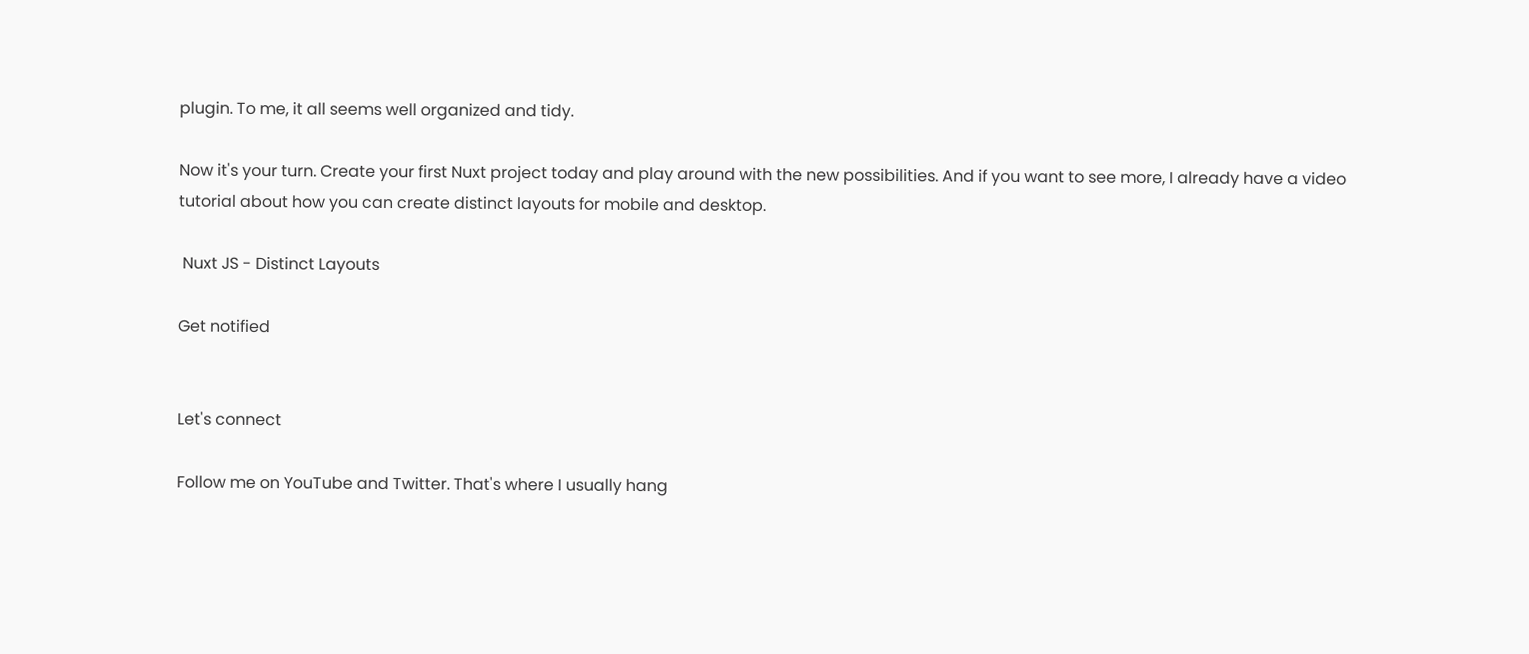plugin. To me, it all seems well organized and tidy.

Now it's your turn. Create your first Nuxt project today and play around with the new possibilities. And if you want to see more, I already have a video tutorial about how you can create distinct layouts for mobile and desktop.

 Nuxt JS - Distinct Layouts

Get notified


Let's connect

Follow me on YouTube and Twitter. That's where I usually hang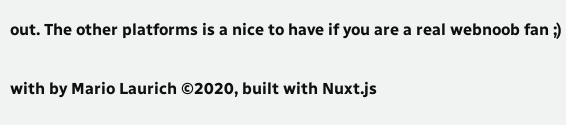out. The other platforms is a nice to have if you are a real webnoob fan ;)

with by Mario Laurich ©2020, built with Nuxt.js